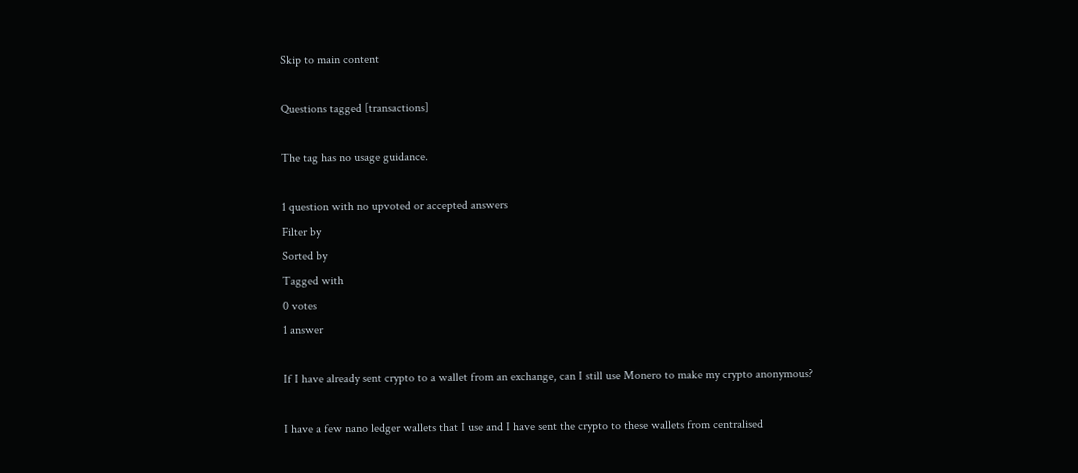Skip to main content

Questions tagged [transactions]

The tag has no usage guidance.

1 question with no upvoted or accepted answers
Filter by
Sorted by
Tagged with
0 votes
1 answer

If I have already sent crypto to a wallet from an exchange, can I still use Monero to make my crypto anonymous?

I have a few nano ledger wallets that I use and I have sent the crypto to these wallets from centralised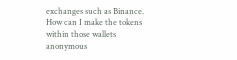exchanges such as Binance. How can I make the tokens within those wallets anonymous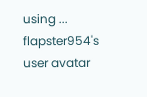using ...
flapster954's user avatar